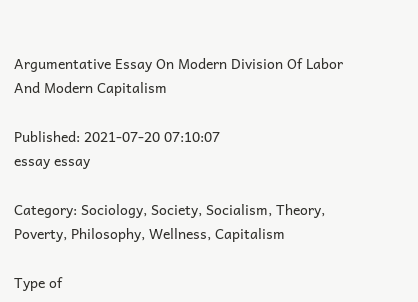Argumentative Essay On Modern Division Of Labor And Modern Capitalism

Published: 2021-07-20 07:10:07
essay essay

Category: Sociology, Society, Socialism, Theory, Poverty, Philosophy, Wellness, Capitalism

Type of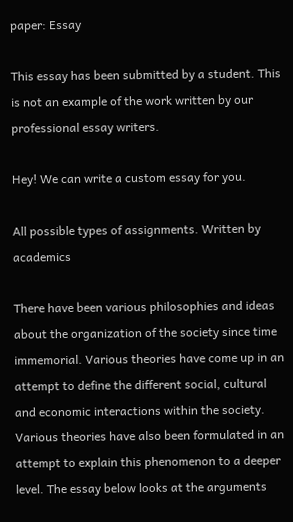paper: Essay

This essay has been submitted by a student. This is not an example of the work written by our professional essay writers.

Hey! We can write a custom essay for you.

All possible types of assignments. Written by academics

There have been various philosophies and ideas about the organization of the society since time immemorial. Various theories have come up in an attempt to define the different social, cultural and economic interactions within the society. Various theories have also been formulated in an attempt to explain this phenomenon to a deeper level. The essay below looks at the arguments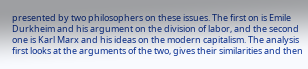presented by two philosophers on these issues. The first on is Emile Durkheim and his argument on the division of labor, and the second one is Karl Marx and his ideas on the modern capitalism. The analysis first looks at the arguments of the two, gives their similarities and then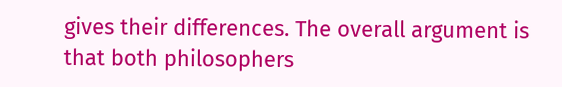gives their differences. The overall argument is that both philosophers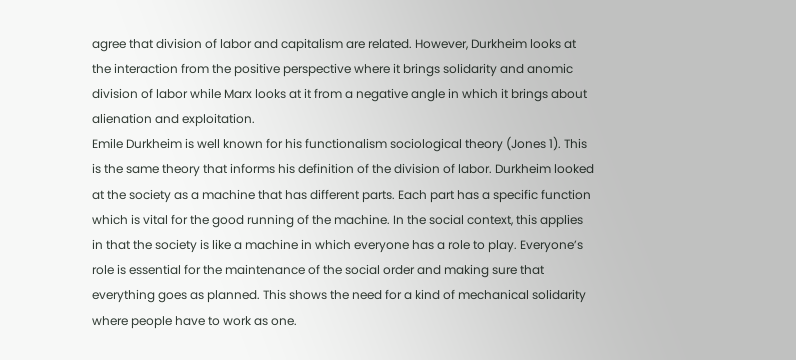agree that division of labor and capitalism are related. However, Durkheim looks at the interaction from the positive perspective where it brings solidarity and anomic division of labor while Marx looks at it from a negative angle in which it brings about alienation and exploitation.
Emile Durkheim is well known for his functionalism sociological theory (Jones 1). This is the same theory that informs his definition of the division of labor. Durkheim looked at the society as a machine that has different parts. Each part has a specific function which is vital for the good running of the machine. In the social context, this applies in that the society is like a machine in which everyone has a role to play. Everyone’s role is essential for the maintenance of the social order and making sure that everything goes as planned. This shows the need for a kind of mechanical solidarity where people have to work as one.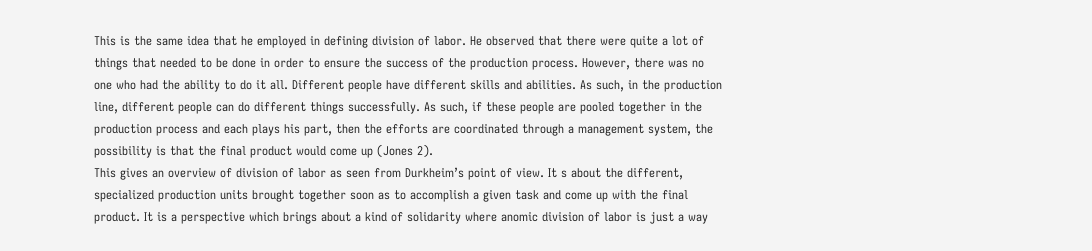This is the same idea that he employed in defining division of labor. He observed that there were quite a lot of things that needed to be done in order to ensure the success of the production process. However, there was no one who had the ability to do it all. Different people have different skills and abilities. As such, in the production line, different people can do different things successfully. As such, if these people are pooled together in the production process and each plays his part, then the efforts are coordinated through a management system, the possibility is that the final product would come up (Jones 2).
This gives an overview of division of labor as seen from Durkheim’s point of view. It s about the different, specialized production units brought together soon as to accomplish a given task and come up with the final product. It is a perspective which brings about a kind of solidarity where anomic division of labor is just a way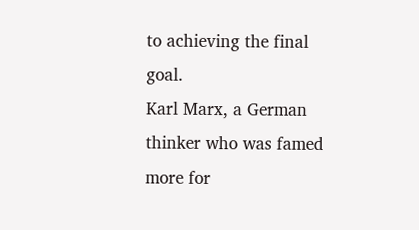to achieving the final goal.
Karl Marx, a German thinker who was famed more for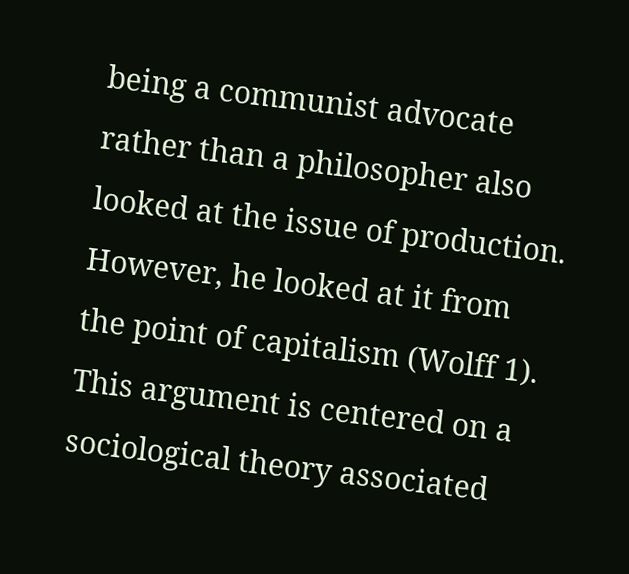being a communist advocate rather than a philosopher also looked at the issue of production. However, he looked at it from the point of capitalism (Wolff 1). This argument is centered on a sociological theory associated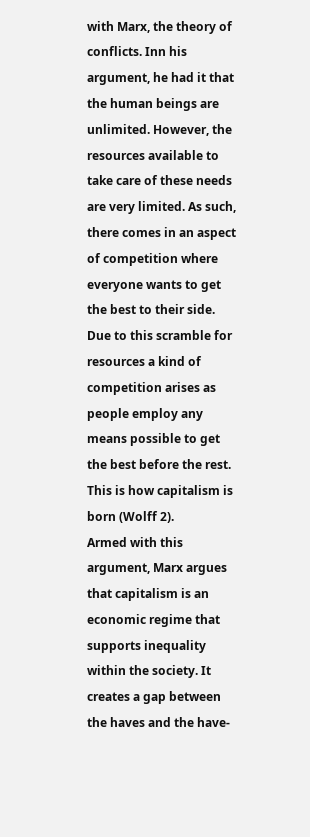with Marx, the theory of conflicts. Inn his argument, he had it that the human beings are unlimited. However, the resources available to take care of these needs are very limited. As such, there comes in an aspect of competition where everyone wants to get the best to their side. Due to this scramble for resources a kind of competition arises as people employ any means possible to get the best before the rest. This is how capitalism is born (Wolff 2).
Armed with this argument, Marx argues that capitalism is an economic regime that supports inequality within the society. It creates a gap between the haves and the have-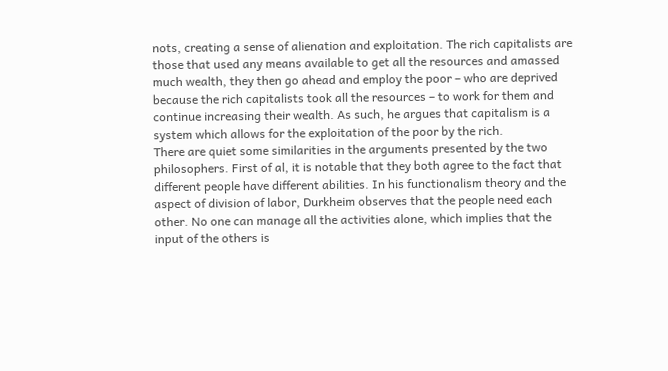nots, creating a sense of alienation and exploitation. The rich capitalists are those that used any means available to get all the resources and amassed much wealth, they then go ahead and employ the poor – who are deprived because the rich capitalists took all the resources – to work for them and continue increasing their wealth. As such, he argues that capitalism is a system which allows for the exploitation of the poor by the rich.
There are quiet some similarities in the arguments presented by the two philosophers. First of al, it is notable that they both agree to the fact that different people have different abilities. In his functionalism theory and the aspect of division of labor, Durkheim observes that the people need each other. No one can manage all the activities alone, which implies that the input of the others is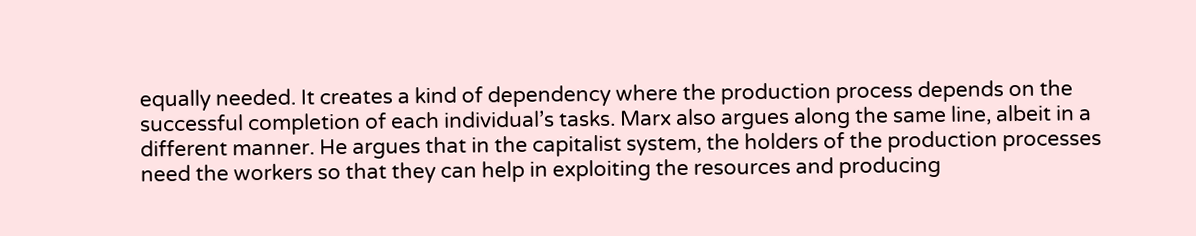equally needed. It creates a kind of dependency where the production process depends on the successful completion of each individual’s tasks. Marx also argues along the same line, albeit in a different manner. He argues that in the capitalist system, the holders of the production processes need the workers so that they can help in exploiting the resources and producing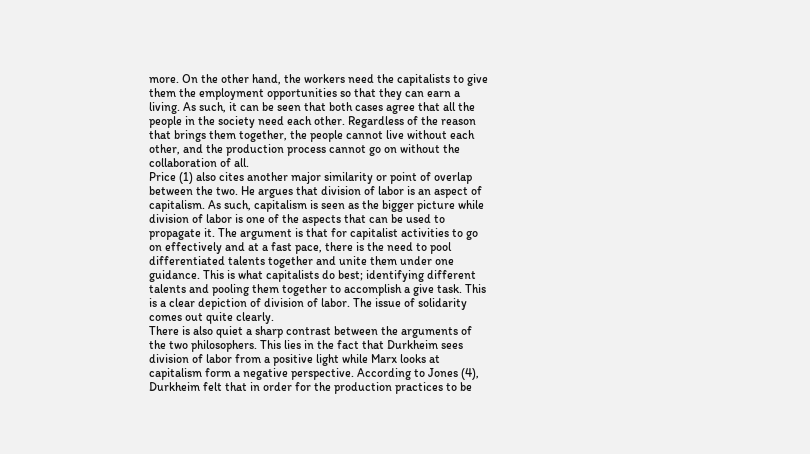more. On the other hand, the workers need the capitalists to give them the employment opportunities so that they can earn a living. As such, it can be seen that both cases agree that all the people in the society need each other. Regardless of the reason that brings them together, the people cannot live without each other, and the production process cannot go on without the collaboration of all.
Price (1) also cites another major similarity or point of overlap between the two. He argues that division of labor is an aspect of capitalism. As such, capitalism is seen as the bigger picture while division of labor is one of the aspects that can be used to propagate it. The argument is that for capitalist activities to go on effectively and at a fast pace, there is the need to pool differentiated talents together and unite them under one guidance. This is what capitalists do best; identifying different talents and pooling them together to accomplish a give task. This is a clear depiction of division of labor. The issue of solidarity comes out quite clearly.
There is also quiet a sharp contrast between the arguments of the two philosophers. This lies in the fact that Durkheim sees division of labor from a positive light while Marx looks at capitalism form a negative perspective. According to Jones (4), Durkheim felt that in order for the production practices to be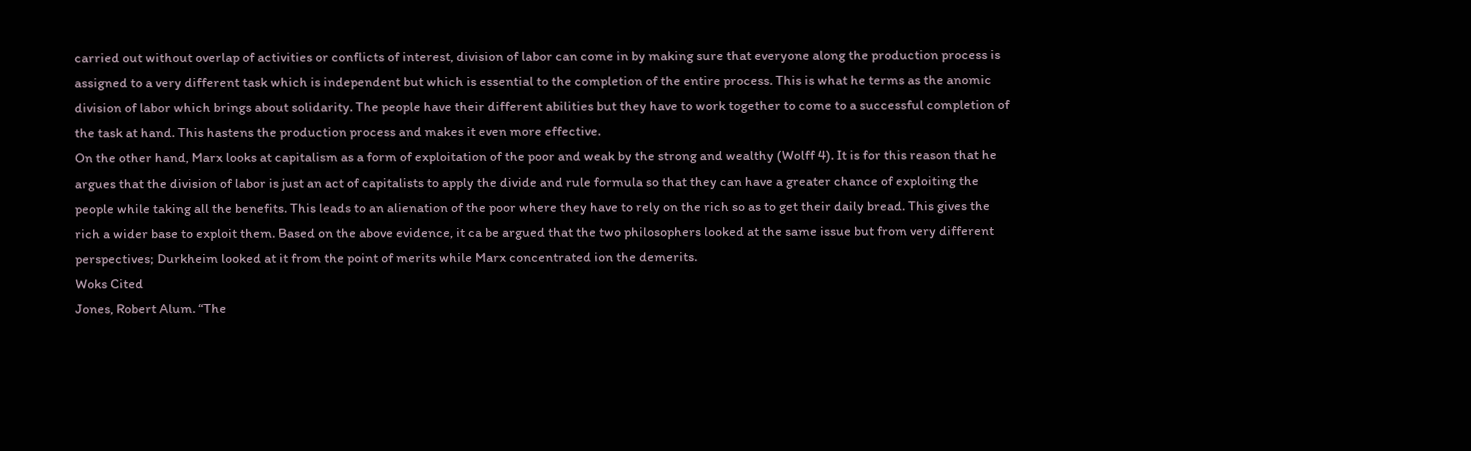carried out without overlap of activities or conflicts of interest, division of labor can come in by making sure that everyone along the production process is assigned to a very different task which is independent but which is essential to the completion of the entire process. This is what he terms as the anomic division of labor which brings about solidarity. The people have their different abilities but they have to work together to come to a successful completion of the task at hand. This hastens the production process and makes it even more effective.
On the other hand, Marx looks at capitalism as a form of exploitation of the poor and weak by the strong and wealthy (Wolff 4). It is for this reason that he argues that the division of labor is just an act of capitalists to apply the divide and rule formula so that they can have a greater chance of exploiting the people while taking all the benefits. This leads to an alienation of the poor where they have to rely on the rich so as to get their daily bread. This gives the rich a wider base to exploit them. Based on the above evidence, it ca be argued that the two philosophers looked at the same issue but from very different perspectives; Durkheim looked at it from the point of merits while Marx concentrated ion the demerits.
Woks Cited
Jones, Robert Alum. “The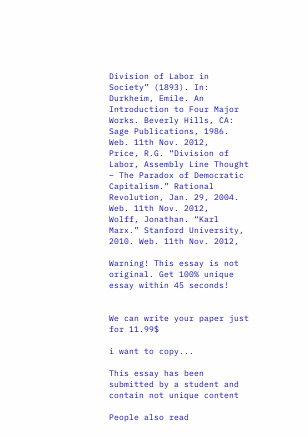Division of Labor in Society” (1893). In: Durkheim, Emile. An Introduction to Four Major Works. Beverly Hills, CA: Sage Publications, 1986. Web. 11th Nov. 2012,
Price, R.G. “Division of Labor, Assembly Line Thought – The Paradox of Democratic Capitalism.” Rational Revolution, Jan. 29, 2004. Web. 11th Nov. 2012,
Wolff, Jonathan. “Karl Marx.” Stanford University, 2010. Web. 11th Nov. 2012,

Warning! This essay is not original. Get 100% unique essay within 45 seconds!


We can write your paper just for 11.99$

i want to copy...

This essay has been submitted by a student and contain not unique content

People also read